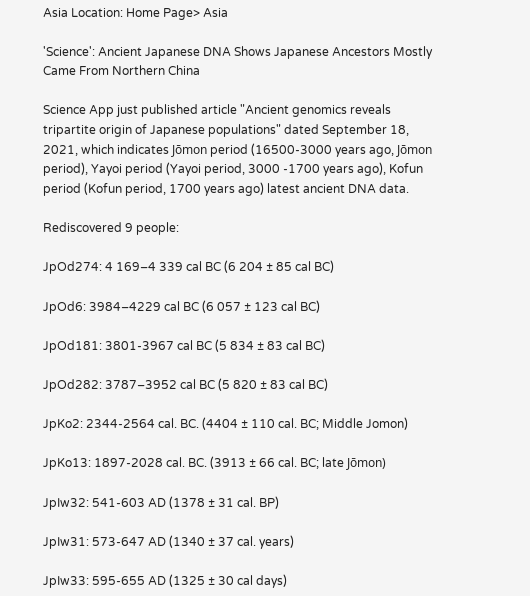Asia Location: Home Page> Asia

'Science': Ancient Japanese DNA Shows Japanese Ancestors Mostly Came From Northern China

Science App just published article "Ancient genomics reveals tripartite origin of Japanese populations" dated September 18, 2021, which indicates Jōmon period (16500-3000 years ago, Jōmon period), Yayoi period (Yayoi period, 3000 -1700 years ago), Kofun period (Kofun period, 1700 years ago) latest ancient DNA data.

Rediscovered 9 people:

JpOd274: 4 169–4 339 cal BC (6 204 ± 85 cal BC)

JpOd6: 3984–4229 cal BC (6 057 ± 123 cal BC)

JpOd181: 3801-3967 cal BC (5 834 ± 83 cal BC)

JpOd282: 3787–3952 cal BC (5 820 ± 83 cal BC)

JpKo2: 2344-2564 cal. BC. (4404 ± 110 cal. BC; Middle Jomon)

JpKo13: 1897-2028 cal. BC. (3913 ± 66 cal. BC; late Jōmon)

JpIw32: 541-603 AD (1378 ± 31 cal. BP)

JpIw31: 573-647 AD (1340 ± 37 cal. years)

JpIw33: 595-655 AD (1325 ± 30 cal days)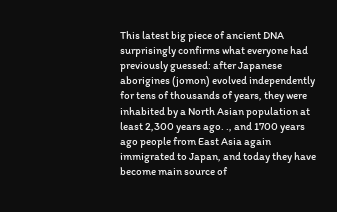This latest big piece of ancient DNA surprisingly confirms what everyone had previously guessed: after Japanese aborigines (jomon) evolved independently for tens of thousands of years, they were inhabited by a North Asian population at least 2,300 years ago. ., and 1700 years ago people from East Asia again immigrated to Japan, and today they have become main source of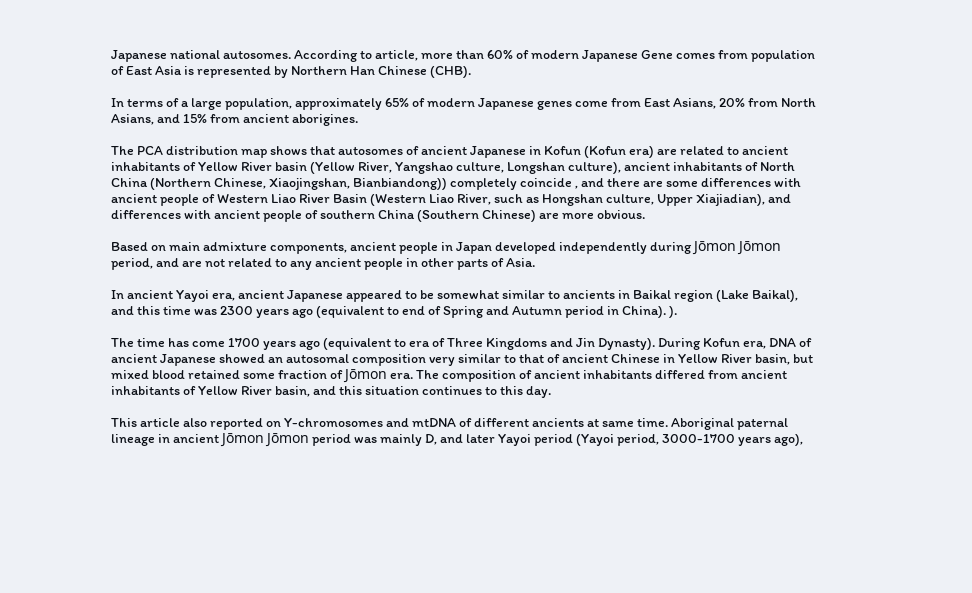Japanese national autosomes. According to article, more than 60% of modern Japanese Gene comes from population of East Asia is represented by Northern Han Chinese (CHB).

In terms of a large population, approximately 65% of modern Japanese genes come from East Asians, 20% from North Asians, and 15% from ancient aborigines.

The PCA distribution map shows that autosomes of ancient Japanese in Kofun (Kofun era) are related to ancient inhabitants of Yellow River basin (Yellow River, Yangshao culture, Longshan culture), ancient inhabitants of North China (Northern Chinese, Xiaojingshan, Bianbiandong)) completely coincide , and there are some differences with ancient people of Western Liao River Basin (Western Liao River, such as Hongshan culture, Upper Xiajiadian), and differences with ancient people of southern China (Southern Chinese) are more obvious.

Based on main admixture components, ancient people in Japan developed independently during Jōmon Jōmon period, and are not related to any ancient people in other parts of Asia.

In ancient Yayoi era, ancient Japanese appeared to be somewhat similar to ancients in Baikal region (Lake Baikal), and this time was 2300 years ago (equivalent to end of Spring and Autumn period in China). ).

The time has come 1700 years ago (equivalent to era of Three Kingdoms and Jin Dynasty). During Kofun era, DNA of ancient Japanese showed an autosomal composition very similar to that of ancient Chinese in Yellow River basin, but mixed blood retained some fraction of Jōmon era. The composition of ancient inhabitants differed from ancient inhabitants of Yellow River basin, and this situation continues to this day.

This article also reported on Y-chromosomes and mtDNA of different ancients at same time. Aboriginal paternal lineage in ancient Jōmon Jōmon period was mainly D, and later Yayoi period (Yayoi period, 3000-1700 years ago),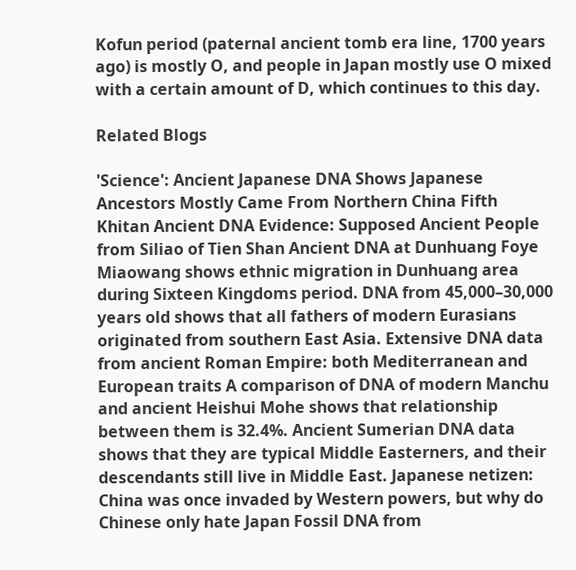Kofun period (paternal ancient tomb era line, 1700 years ago) is mostly O, and people in Japan mostly use O mixed with a certain amount of D, which continues to this day.

Related Blogs

'Science': Ancient Japanese DNA Shows Japanese Ancestors Mostly Came From Northern China Fifth Khitan Ancient DNA Evidence: Supposed Ancient People from Siliao of Tien Shan Ancient DNA at Dunhuang Foye Miaowang shows ethnic migration in Dunhuang area during Sixteen Kingdoms period. DNA from 45,000–30,000 years old shows that all fathers of modern Eurasians originated from southern East Asia. Extensive DNA data from ancient Roman Empire: both Mediterranean and European traits A comparison of DNA of modern Manchu and ancient Heishui Mohe shows that relationship between them is 32.4%. Ancient Sumerian DNA data shows that they are typical Middle Easterners, and their descendants still live in Middle East. Japanese netizen: China was once invaded by Western powers, but why do Chinese only hate Japan Fossil DNA from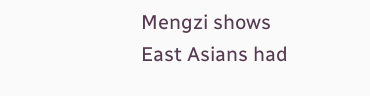Mengzi shows East Asians had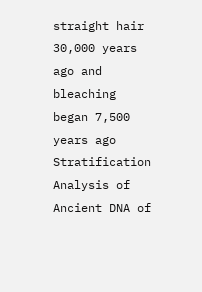straight hair 30,000 years ago and bleaching began 7,500 years ago Stratification Analysis of Ancient DNA of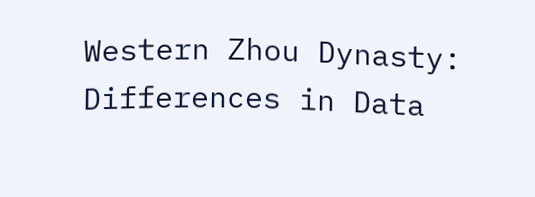Western Zhou Dynasty: Differences in Data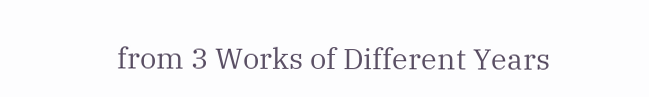from 3 Works of Different Years